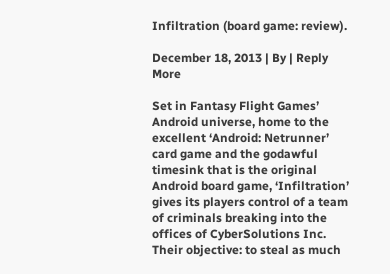Infiltration (board game: review).

December 18, 2013 | By | Reply More

Set in Fantasy Flight Games’ Android universe, home to the excellent ‘Android: Netrunner’ card game and the godawful timesink that is the original Android board game, ‘Infiltration’ gives its players control of a team of criminals breaking into the offices of CyberSolutions Inc. Their objective: to steal as much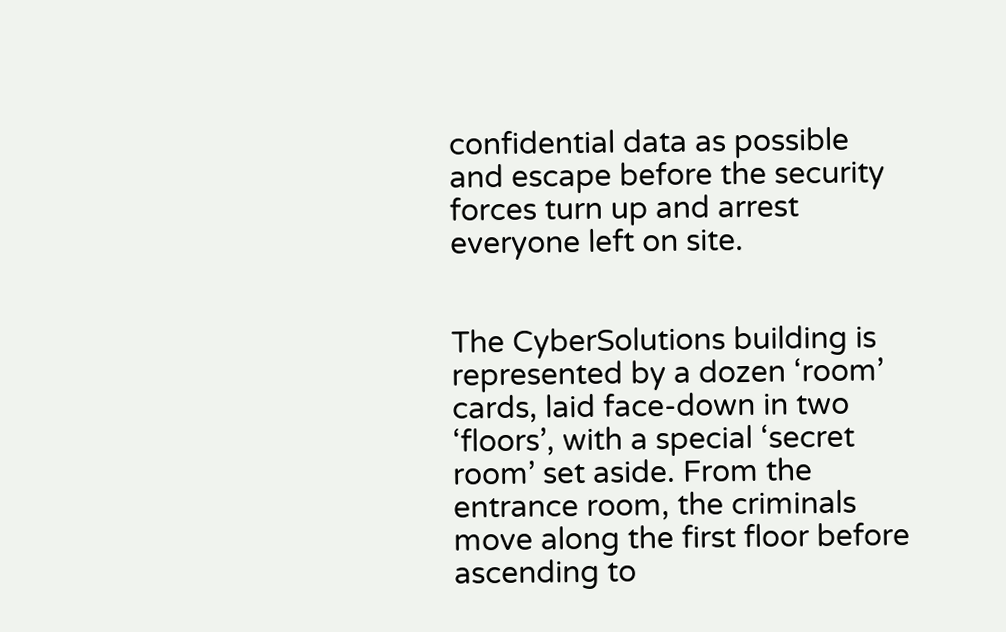confidential data as possible and escape before the security forces turn up and arrest everyone left on site.


The CyberSolutions building is represented by a dozen ‘room’ cards, laid face-down in two ‘floors’, with a special ‘secret room’ set aside. From the entrance room, the criminals move along the first floor before ascending to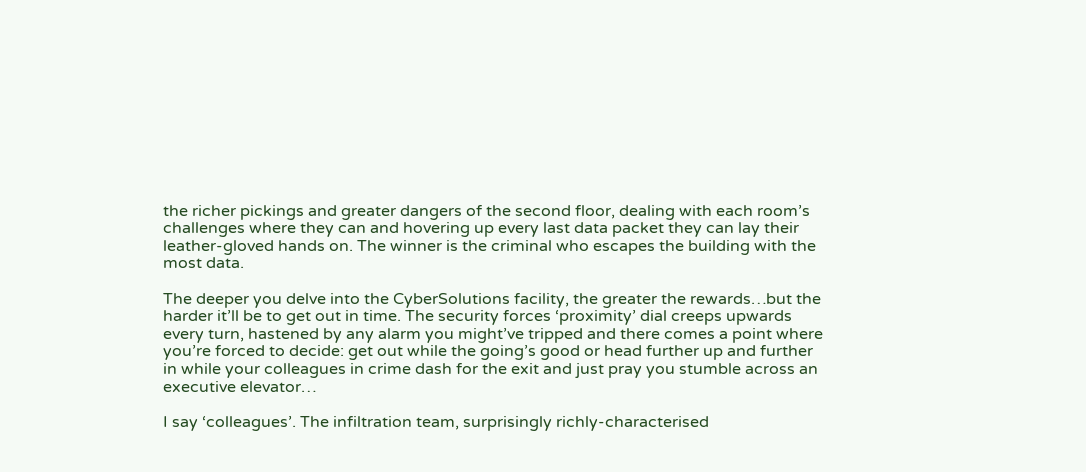the richer pickings and greater dangers of the second floor, dealing with each room’s challenges where they can and hovering up every last data packet they can lay their leather-gloved hands on. The winner is the criminal who escapes the building with the most data.

The deeper you delve into the CyberSolutions facility, the greater the rewards…but the harder it’ll be to get out in time. The security forces ‘proximity’ dial creeps upwards every turn, hastened by any alarm you might’ve tripped and there comes a point where you’re forced to decide: get out while the going’s good or head further up and further in while your colleagues in crime dash for the exit and just pray you stumble across an executive elevator…

I say ‘colleagues’. The infiltration team, surprisingly richly-characterised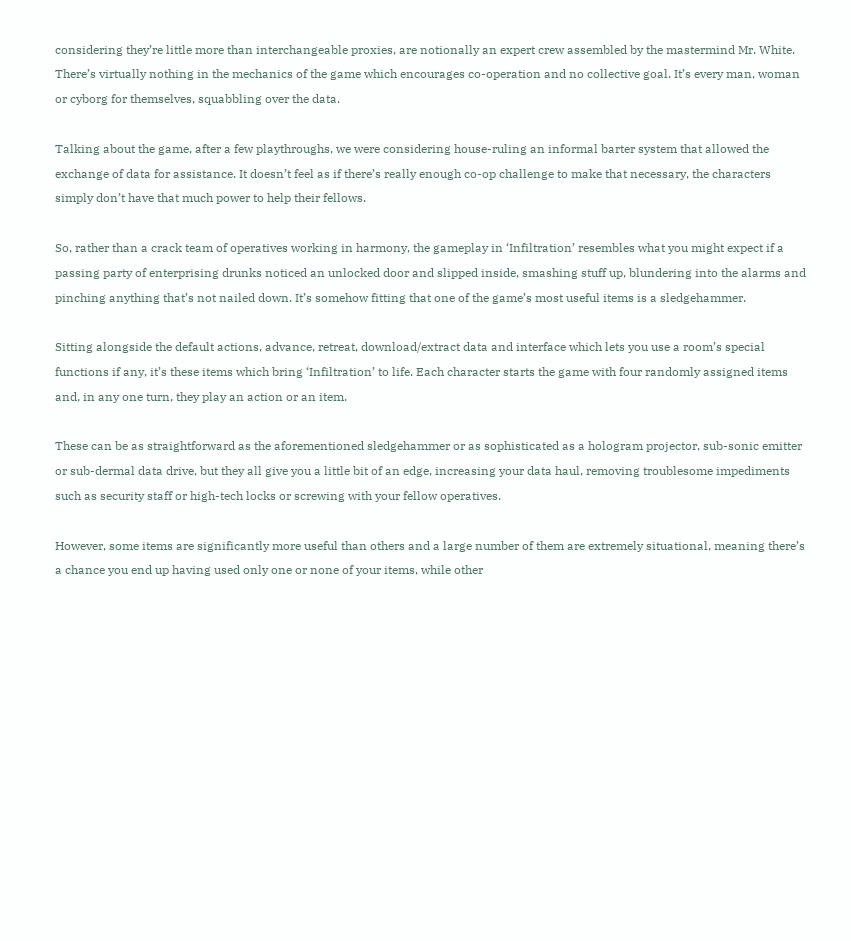considering they’re little more than interchangeable proxies, are notionally an expert crew assembled by the mastermind Mr. White. There’s virtually nothing in the mechanics of the game which encourages co-operation and no collective goal. It’s every man, woman or cyborg for themselves, squabbling over the data.

Talking about the game, after a few playthroughs, we were considering house-ruling an informal barter system that allowed the exchange of data for assistance. It doesn’t feel as if there’s really enough co-op challenge to make that necessary, the characters simply don’t have that much power to help their fellows.

So, rather than a crack team of operatives working in harmony, the gameplay in ‘Infiltration’ resembles what you might expect if a passing party of enterprising drunks noticed an unlocked door and slipped inside, smashing stuff up, blundering into the alarms and pinching anything that’s not nailed down. It’s somehow fitting that one of the game’s most useful items is a sledgehammer.

Sitting alongside the default actions, advance, retreat, download/extract data and interface which lets you use a room’s special functions if any, it’s these items which bring ‘Infiltration’ to life. Each character starts the game with four randomly assigned items and, in any one turn, they play an action or an item.

These can be as straightforward as the aforementioned sledgehammer or as sophisticated as a hologram projector, sub-sonic emitter or sub-dermal data drive, but they all give you a little bit of an edge, increasing your data haul, removing troublesome impediments such as security staff or high-tech locks or screwing with your fellow operatives.

However, some items are significantly more useful than others and a large number of them are extremely situational, meaning there’s a chance you end up having used only one or none of your items, while other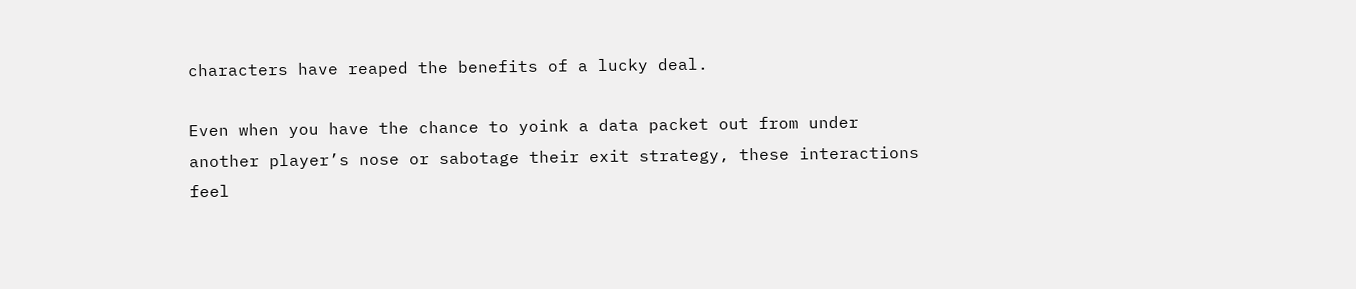characters have reaped the benefits of a lucky deal.

Even when you have the chance to yoink a data packet out from under another player’s nose or sabotage their exit strategy, these interactions feel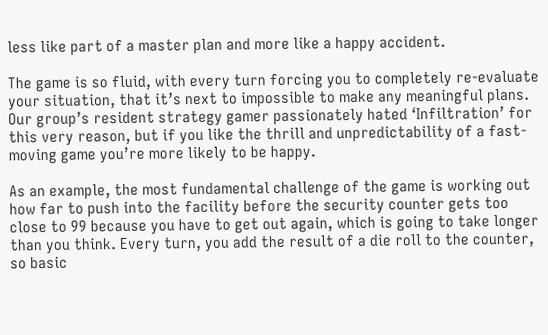less like part of a master plan and more like a happy accident.

The game is so fluid, with every turn forcing you to completely re-evaluate your situation, that it’s next to impossible to make any meaningful plans. Our group’s resident strategy gamer passionately hated ‘Infiltration’ for this very reason, but if you like the thrill and unpredictability of a fast-moving game you’re more likely to be happy.

As an example, the most fundamental challenge of the game is working out how far to push into the facility before the security counter gets too close to 99 because you have to get out again, which is going to take longer than you think. Every turn, you add the result of a die roll to the counter, so basic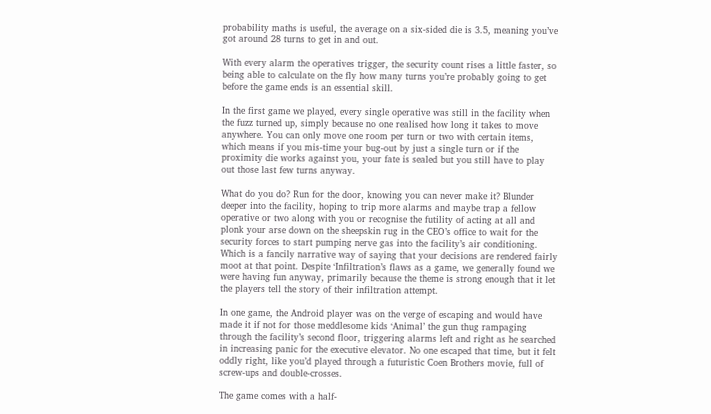probability maths is useful, the average on a six-sided die is 3.5, meaning you’ve got around 28 turns to get in and out.

With every alarm the operatives trigger, the security count rises a little faster, so being able to calculate on the fly how many turns you’re probably going to get before the game ends is an essential skill.

In the first game we played, every single operative was still in the facility when the fuzz turned up, simply because no one realised how long it takes to move anywhere. You can only move one room per turn or two with certain items, which means if you mis-time your bug-out by just a single turn or if the proximity die works against you, your fate is sealed but you still have to play out those last few turns anyway.

What do you do? Run for the door, knowing you can never make it? Blunder deeper into the facility, hoping to trip more alarms and maybe trap a fellow operative or two along with you or recognise the futility of acting at all and plonk your arse down on the sheepskin rug in the CEO’s office to wait for the security forces to start pumping nerve gas into the facility’s air conditioning. Which is a fancily narrative way of saying that your decisions are rendered fairly moot at that point. Despite ‘Infiltration’s flaws as a game, we generally found we were having fun anyway, primarily because the theme is strong enough that it let the players tell the story of their infiltration attempt.

In one game, the Android player was on the verge of escaping and would have made it if not for those meddlesome kids ‘Animal’ the gun thug rampaging through the facility’s second floor, triggering alarms left and right as he searched in increasing panic for the executive elevator. No one escaped that time, but it felt oddly right, like you’d played through a futuristic Coen Brothers movie, full of screw-ups and double-crosses.

The game comes with a half-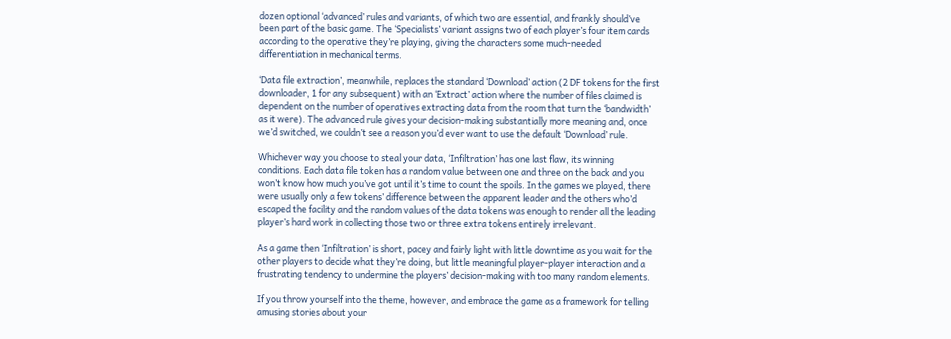dozen optional ‘advanced’ rules and variants, of which two are essential, and frankly should’ve been part of the basic game. The ‘Specialists’ variant assigns two of each player’s four item cards according to the operative they’re playing, giving the characters some much-needed differentiation in mechanical terms.

‘Data file extraction’, meanwhile, replaces the standard ‘Download’ action (2 DF tokens for the first downloader, 1 for any subsequent) with an ‘Extract’ action where the number of files claimed is dependent on the number of operatives extracting data from the room that turn the ‘bandwidth’ as it were). The advanced rule gives your decision-making substantially more meaning and, once we’d switched, we couldn’t see a reason you’d ever want to use the default ‘Download’ rule.

Whichever way you choose to steal your data, ‘Infiltration’ has one last flaw, its winning conditions. Each data file token has a random value between one and three on the back and you won’t know how much you’ve got until it’s time to count the spoils. In the games we played, there were usually only a few tokens’ difference between the apparent leader and the others who’d escaped the facility and the random values of the data tokens was enough to render all the leading player’s hard work in collecting those two or three extra tokens entirely irrelevant.

As a game then ‘Infiltration’ is short, pacey and fairly light with little downtime as you wait for the other players to decide what they’re doing, but little meaningful player-player interaction and a frustrating tendency to undermine the players’ decision-making with too many random elements.

If you throw yourself into the theme, however, and embrace the game as a framework for telling amusing stories about your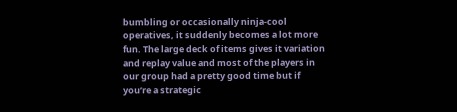bumbling or occasionally ninja-cool operatives, it suddenly becomes a lot more fun. The large deck of items gives it variation and replay value and most of the players in our group had a pretty good time but if you’re a strategic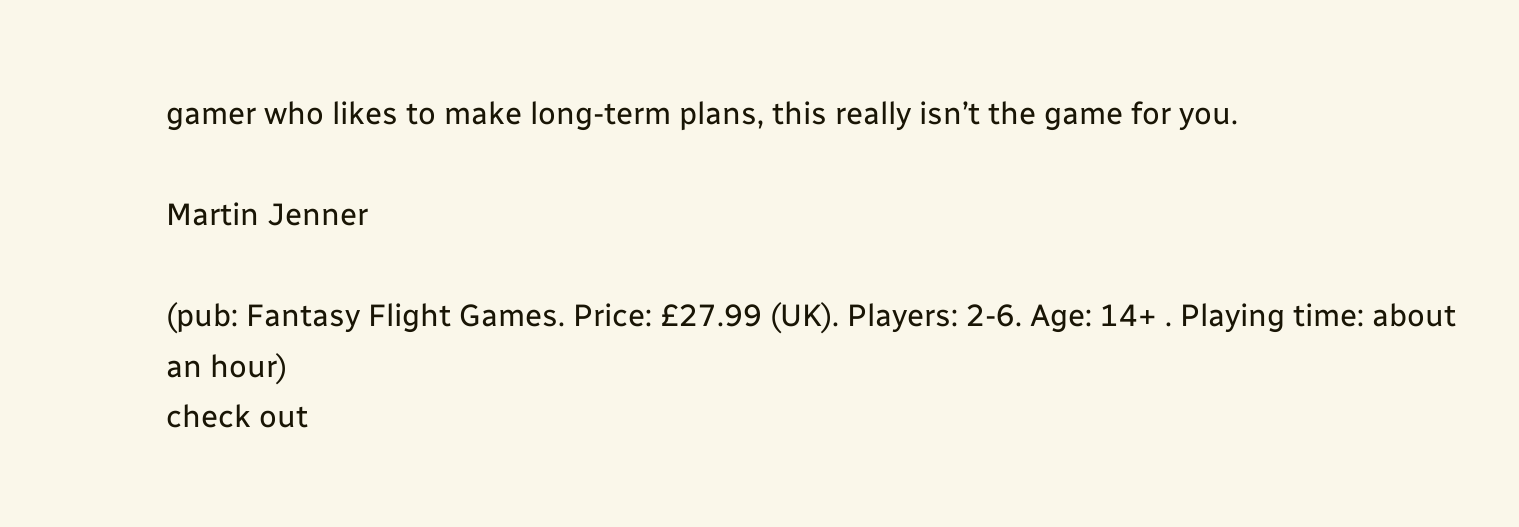gamer who likes to make long-term plans, this really isn’t the game for you.

Martin Jenner

(pub: Fantasy Flight Games. Price: £27.99 (UK). Players: 2-6. Age: 14+ . Playing time: about an hour)
check out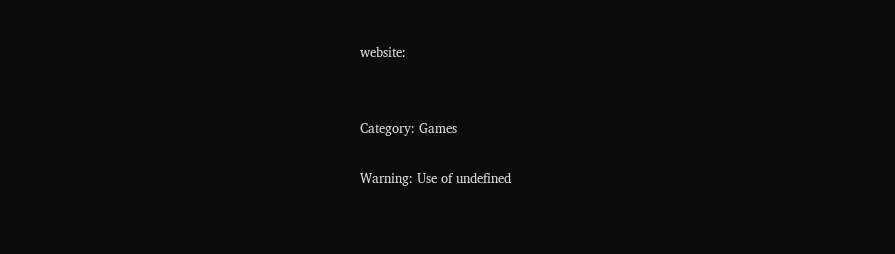website:


Category: Games

Warning: Use of undefined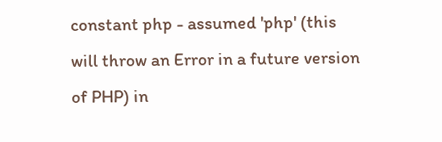constant php - assumed 'php' (this will throw an Error in a future version of PHP) in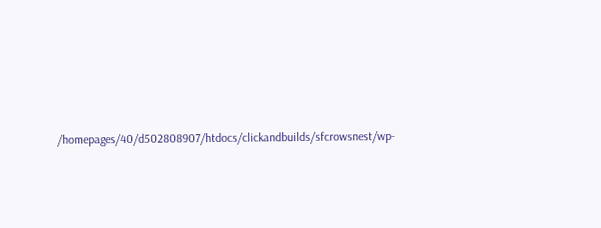/homepages/40/d502808907/htdocs/clickandbuilds/sfcrowsnest/wp-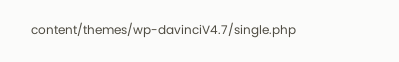content/themes/wp-davinciV4.7/single.php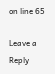on line 65

Leave a Reply